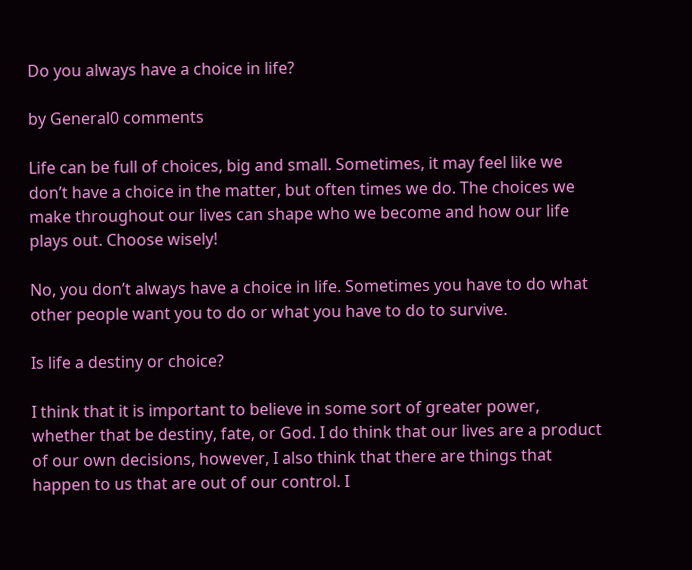Do you always have a choice in life?

by General0 comments

Life can be full of choices, big and small. Sometimes, it may feel like we don’t have a choice in the matter, but often times we do. The choices we make throughout our lives can shape who we become and how our life plays out. Choose wisely!

No, you don’t always have a choice in life. Sometimes you have to do what other people want you to do or what you have to do to survive.

Is life a destiny or choice?

I think that it is important to believe in some sort of greater power, whether that be destiny, fate, or God. I do think that our lives are a product of our own decisions, however, I also think that there are things that happen to us that are out of our control. I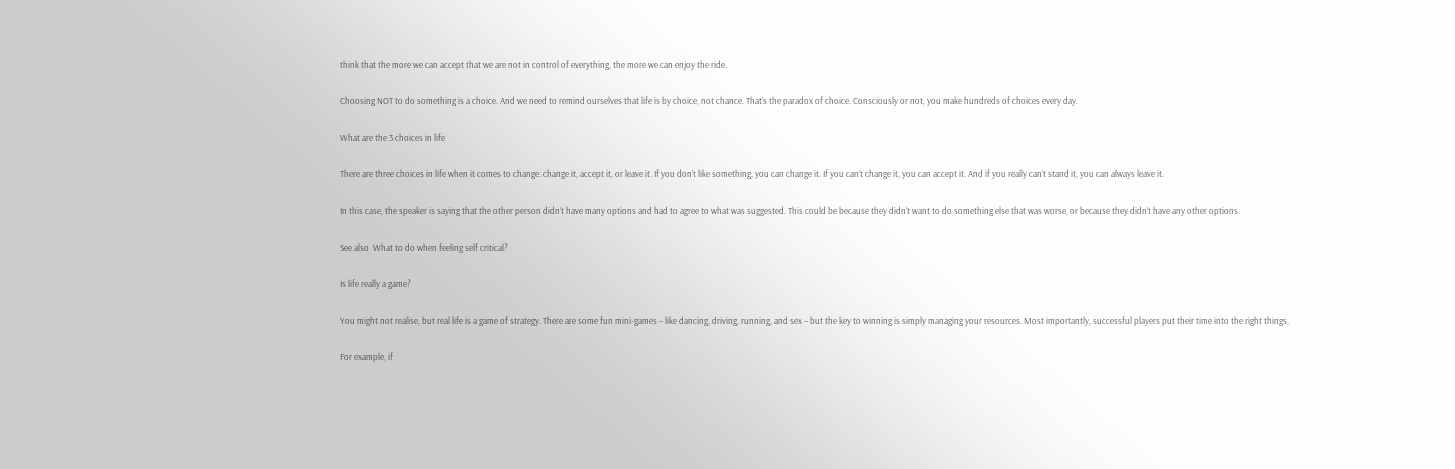think that the more we can accept that we are not in control of everything, the more we can enjoy the ride.

Choosing NOT to do something is a choice. And we need to remind ourselves that life is by choice, not chance. That’s the paradox of choice. Consciously or not, you make hundreds of choices every day.

What are the 3 choices in life

There are three choices in life when it comes to change: change it, accept it, or leave it. If you don’t like something, you can change it. If you can’t change it, you can accept it. And if you really can’t stand it, you can always leave it.

In this case, the speaker is saying that the other person didn’t have many options and had to agree to what was suggested. This could be because they didn’t want to do something else that was worse, or because they didn’t have any other options.

See also  What to do when feeling self critical?

Is life really a game?

You might not realise, but real life is a game of strategy. There are some fun mini-games – like dancing, driving, running, and sex – but the key to winning is simply managing your resources. Most importantly, successful players put their time into the right things.

For example, if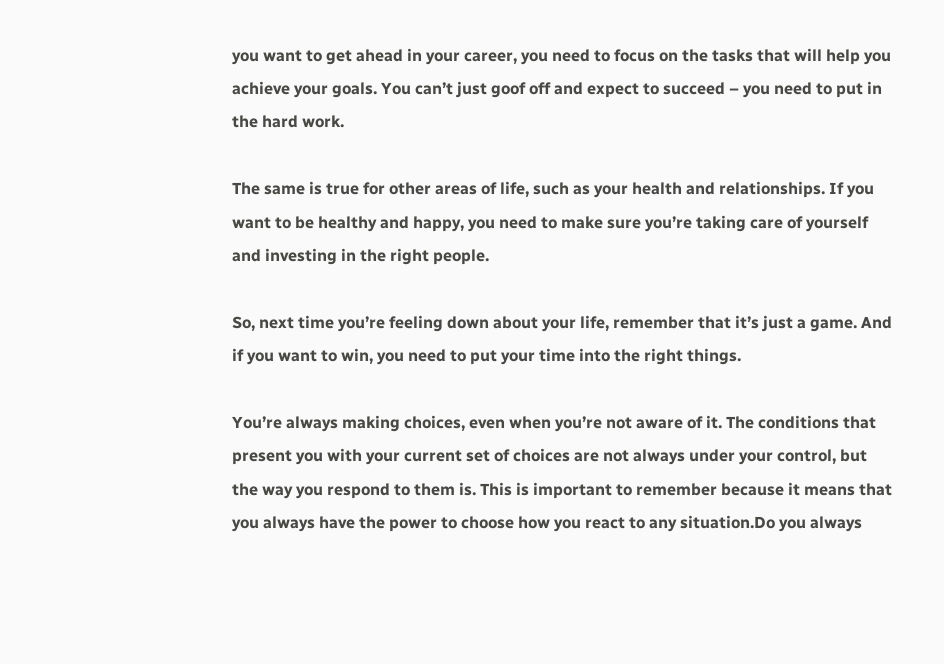you want to get ahead in your career, you need to focus on the tasks that will help you achieve your goals. You can’t just goof off and expect to succeed – you need to put in the hard work.

The same is true for other areas of life, such as your health and relationships. If you want to be healthy and happy, you need to make sure you’re taking care of yourself and investing in the right people.

So, next time you’re feeling down about your life, remember that it’s just a game. And if you want to win, you need to put your time into the right things.

You’re always making choices, even when you’re not aware of it. The conditions that present you with your current set of choices are not always under your control, but the way you respond to them is. This is important to remember because it means that you always have the power to choose how you react to any situation.Do you always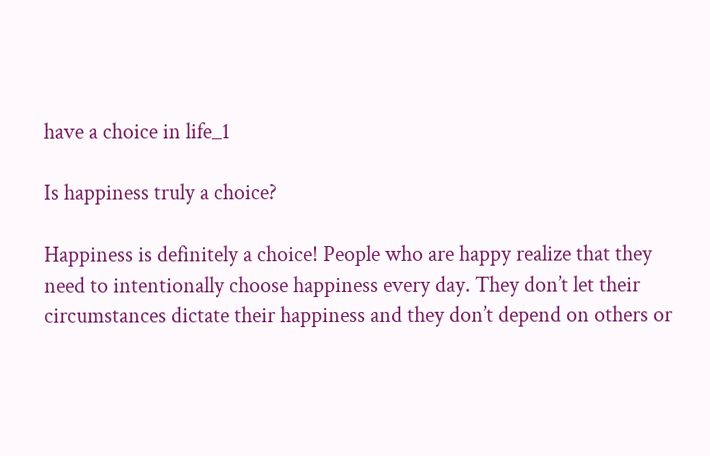have a choice in life_1

Is happiness truly a choice?

Happiness is definitely a choice! People who are happy realize that they need to intentionally choose happiness every day. They don’t let their circumstances dictate their happiness and they don’t depend on others or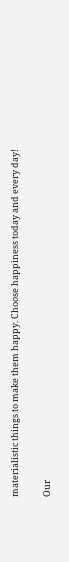materialistic things to make them happy. Choose happiness today and every day!

Our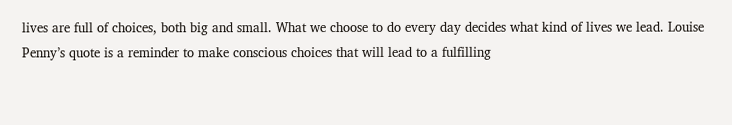lives are full of choices, both big and small. What we choose to do every day decides what kind of lives we lead. Louise Penny’s quote is a reminder to make conscious choices that will lead to a fulfilling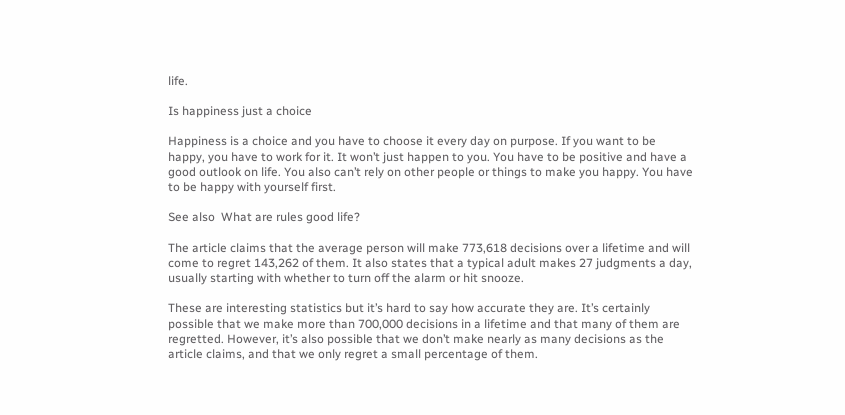life.

Is happiness just a choice

Happiness is a choice and you have to choose it every day on purpose. If you want to be happy, you have to work for it. It won’t just happen to you. You have to be positive and have a good outlook on life. You also can’t rely on other people or things to make you happy. You have to be happy with yourself first.

See also  What are rules good life?

The article claims that the average person will make 773,618 decisions over a lifetime and will come to regret 143,262 of them. It also states that a typical adult makes 27 judgments a day, usually starting with whether to turn off the alarm or hit snooze.

These are interesting statistics but it’s hard to say how accurate they are. It’s certainly possible that we make more than 700,000 decisions in a lifetime and that many of them are regretted. However, it’s also possible that we don’t make nearly as many decisions as the article claims, and that we only regret a small percentage of them.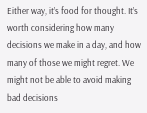Either way, it’s food for thought. It’s worth considering how many decisions we make in a day, and how many of those we might regret. We might not be able to avoid making bad decisions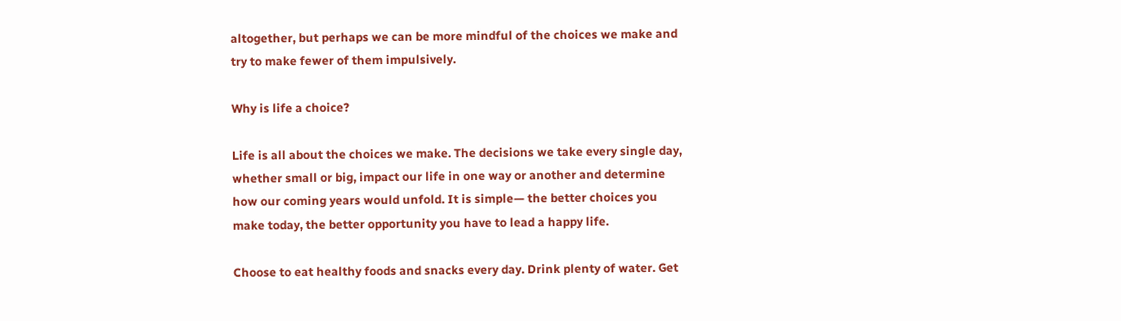altogether, but perhaps we can be more mindful of the choices we make and try to make fewer of them impulsively.

Why is life a choice?

Life is all about the choices we make. The decisions we take every single day, whether small or big, impact our life in one way or another and determine how our coming years would unfold. It is simple— the better choices you make today, the better opportunity you have to lead a happy life.

Choose to eat healthy foods and snacks every day. Drink plenty of water. Get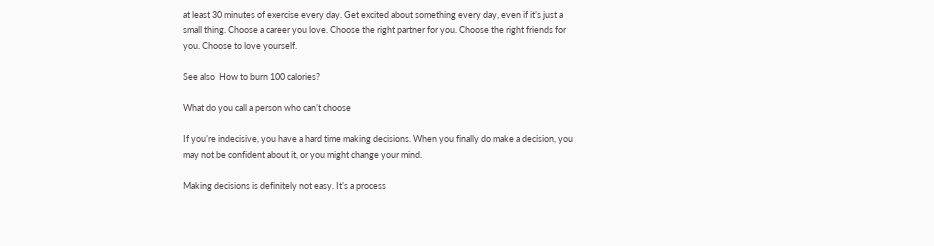at least 30 minutes of exercise every day. Get excited about something every day, even if it’s just a small thing. Choose a career you love. Choose the right partner for you. Choose the right friends for you. Choose to love yourself.

See also  How to burn 100 calories?

What do you call a person who can’t choose

If you’re indecisive, you have a hard time making decisions. When you finally do make a decision, you may not be confident about it, or you might change your mind.

Making decisions is definitely not easy. It’s a process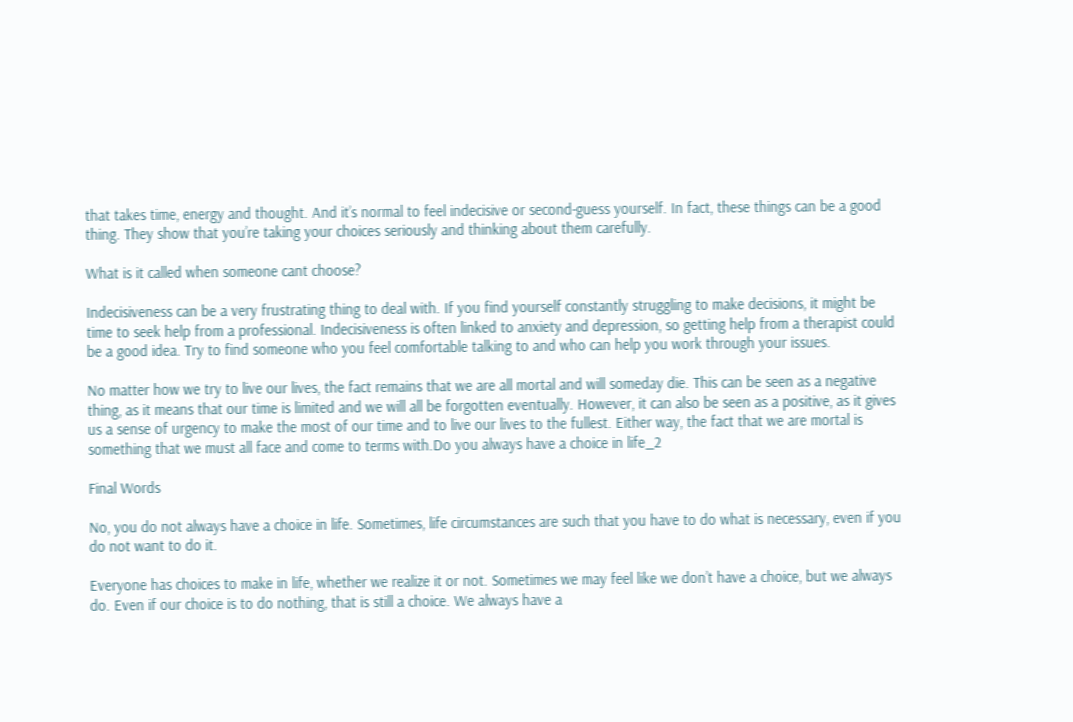that takes time, energy and thought. And it’s normal to feel indecisive or second-guess yourself. In fact, these things can be a good thing. They show that you’re taking your choices seriously and thinking about them carefully.

What is it called when someone cant choose?

Indecisiveness can be a very frustrating thing to deal with. If you find yourself constantly struggling to make decisions, it might be time to seek help from a professional. Indecisiveness is often linked to anxiety and depression, so getting help from a therapist could be a good idea. Try to find someone who you feel comfortable talking to and who can help you work through your issues.

No matter how we try to live our lives, the fact remains that we are all mortal and will someday die. This can be seen as a negative thing, as it means that our time is limited and we will all be forgotten eventually. However, it can also be seen as a positive, as it gives us a sense of urgency to make the most of our time and to live our lives to the fullest. Either way, the fact that we are mortal is something that we must all face and come to terms with.Do you always have a choice in life_2

Final Words

No, you do not always have a choice in life. Sometimes, life circumstances are such that you have to do what is necessary, even if you do not want to do it.

Everyone has choices to make in life, whether we realize it or not. Sometimes we may feel like we don’t have a choice, but we always do. Even if our choice is to do nothing, that is still a choice. We always have a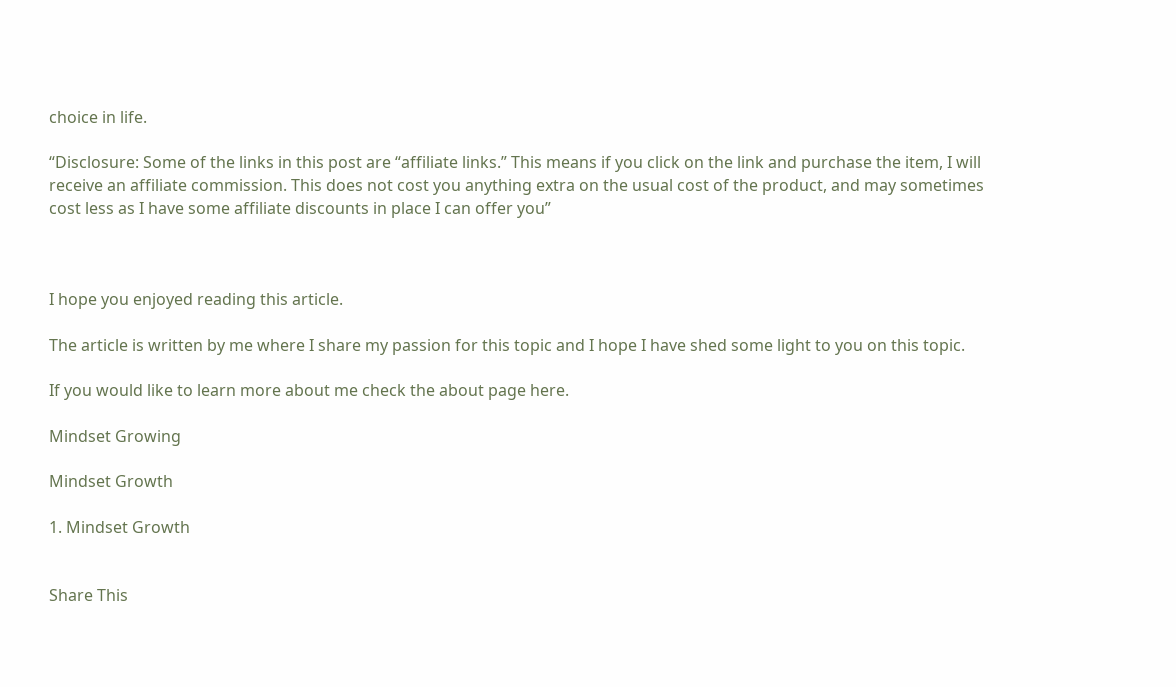choice in life.

“Disclosure: Some of the links in this post are “affiliate links.” This means if you click on the link and purchase the item, I will receive an affiliate commission. This does not cost you anything extra on the usual cost of the product, and may sometimes cost less as I have some affiliate discounts in place I can offer you”



I hope you enjoyed reading this article.

The article is written by me where I share my passion for this topic and I hope I have shed some light to you on this topic.

If you would like to learn more about me check the about page here.

Mindset Growing

Mindset Growth

1. Mindset Growth


Share This